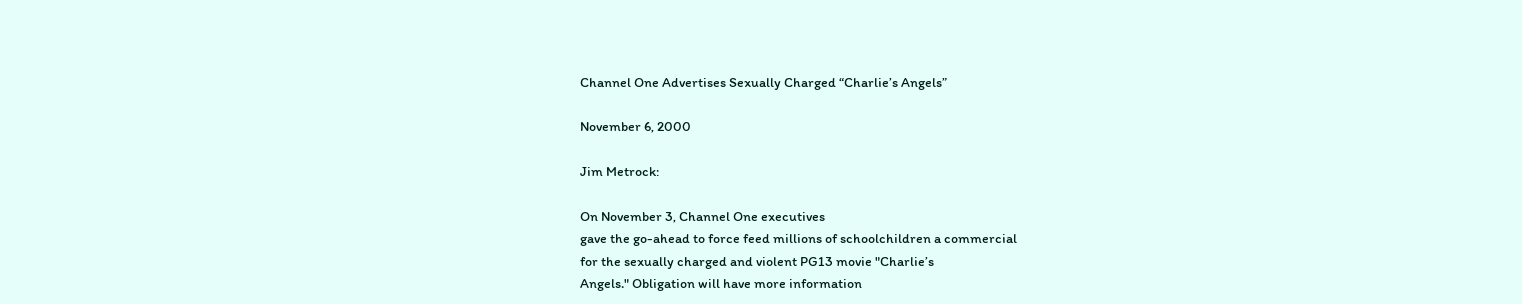Channel One Advertises Sexually Charged “Charlie’s Angels”

November 6, 2000

Jim Metrock:

On November 3, Channel One executives
gave the go-ahead to force feed millions of schoolchildren a commercial
for the sexually charged and violent PG13 movie "Charlie’s
Angels." Obligation will have more information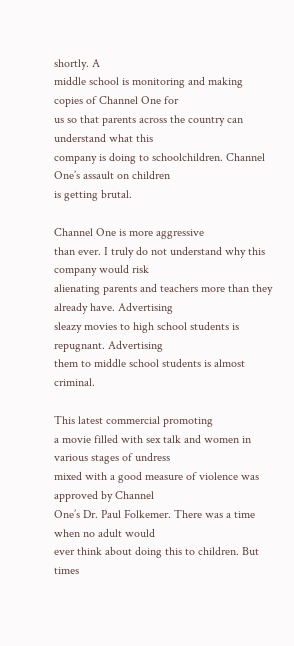shortly. A
middle school is monitoring and making copies of Channel One for
us so that parents across the country can understand what this
company is doing to schoolchildren. Channel One’s assault on children
is getting brutal.

Channel One is more aggressive
than ever. I truly do not understand why this company would risk
alienating parents and teachers more than they already have. Advertising
sleazy movies to high school students is repugnant. Advertising
them to middle school students is almost criminal.

This latest commercial promoting
a movie filled with sex talk and women in various stages of undress
mixed with a good measure of violence was approved by Channel
One’s Dr. Paul Folkemer. There was a time when no adult would
ever think about doing this to children. But times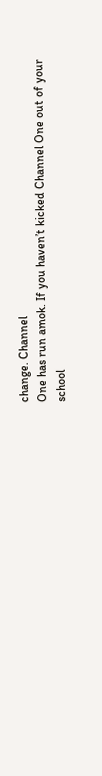change. Channel
One has run amok. If you haven’t kicked Channel One out of your
school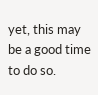yet, this may be a good time to do so.